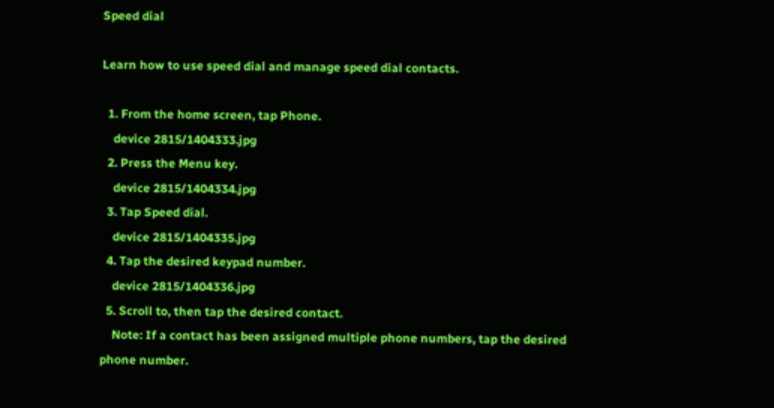Speed dial

Learn how to use speed dial and manage speed dial contacts.

  1. From the home screen, tap Phone.
    device 2815/1404333.jpg
  2. Press the Menu key.
    device 2815/1404334.jpg
  3. Tap Speed dial.
    device 2815/1404335.jpg
  4. Tap the desired keypad number.
    device 2815/1404336.jpg
  5. Scroll to, then tap the desired contact.
    Note: If a contact has been assigned multiple phone numbers, tap the desired phone number.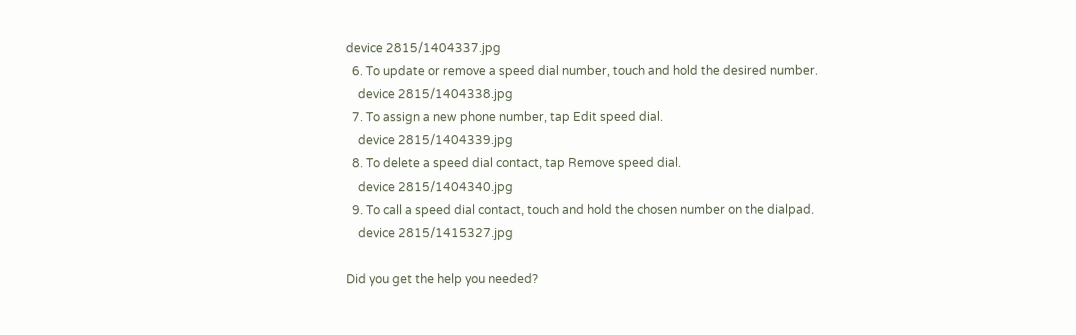device 2815/1404337.jpg
  6. To update or remove a speed dial number, touch and hold the desired number.
    device 2815/1404338.jpg
  7. To assign a new phone number, tap Edit speed dial.
    device 2815/1404339.jpg
  8. To delete a speed dial contact, tap Remove speed dial.
    device 2815/1404340.jpg
  9. To call a speed dial contact, touch and hold the chosen number on the dialpad.
    device 2815/1415327.jpg

Did you get the help you needed?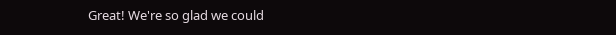Great! We're so glad we could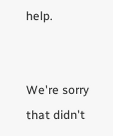help.


We're sorry that didn't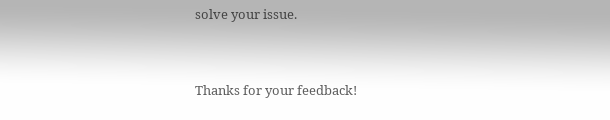solve your issue.


Thanks for your feedback!